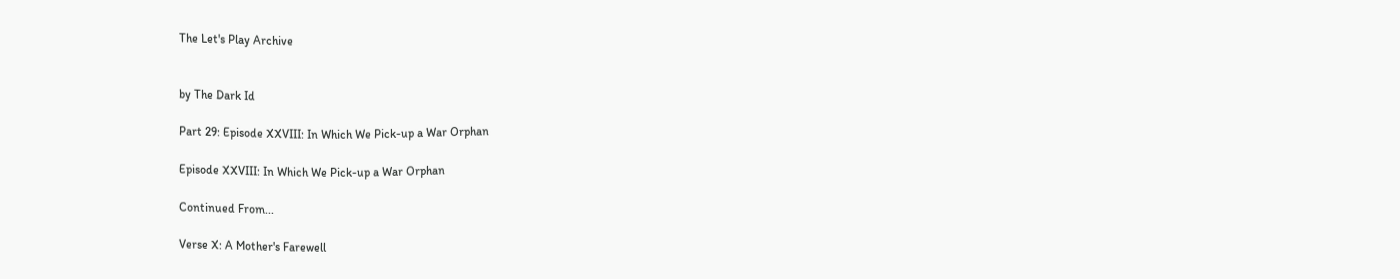The Let's Play Archive


by The Dark Id

Part 29: Episode XXVIII: In Which We Pick-up a War Orphan

Episode XXVIII: In Which We Pick-up a War Orphan

Continued From...

Verse X: A Mother's Farewell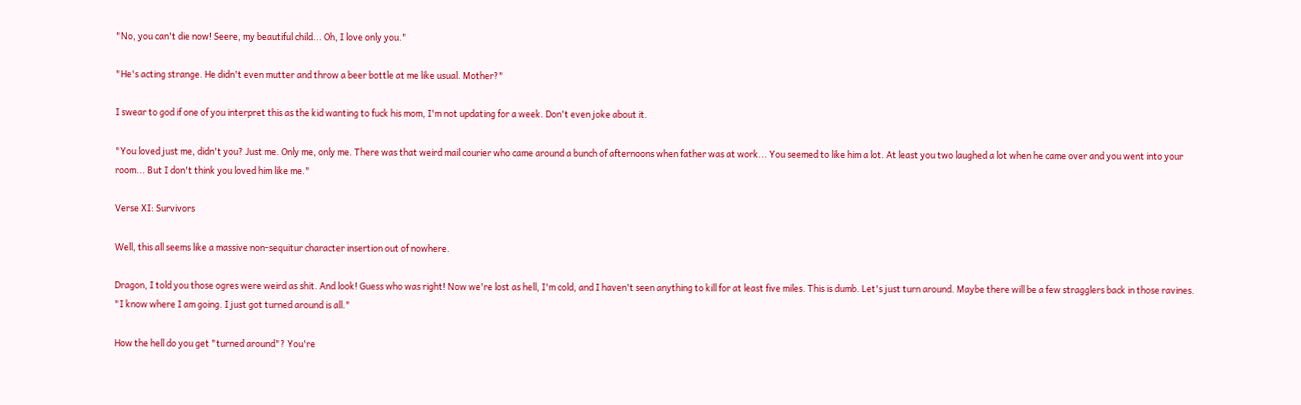"No, you can't die now! Seere, my beautiful child... Oh, I love only you."

"He's acting strange. He didn't even mutter and throw a beer bottle at me like usual. Mother?"

I swear to god if one of you interpret this as the kid wanting to fuck his mom, I'm not updating for a week. Don't even joke about it.

"You loved just me, didn't you? Just me. Only me, only me. There was that weird mail courier who came around a bunch of afternoons when father was at work... You seemed to like him a lot. At least you two laughed a lot when he came over and you went into your room... But I don't think you loved him like me."

Verse XI: Survivors

Well, this all seems like a massive non-sequitur character insertion out of nowhere.

Dragon, I told you those ogres were weird as shit. And look! Guess who was right! Now we're lost as hell, I'm cold, and I haven't seen anything to kill for at least five miles. This is dumb. Let's just turn around. Maybe there will be a few stragglers back in those ravines.
"I know where I am going. I just got turned around is all."

How the hell do you get "turned around"? You're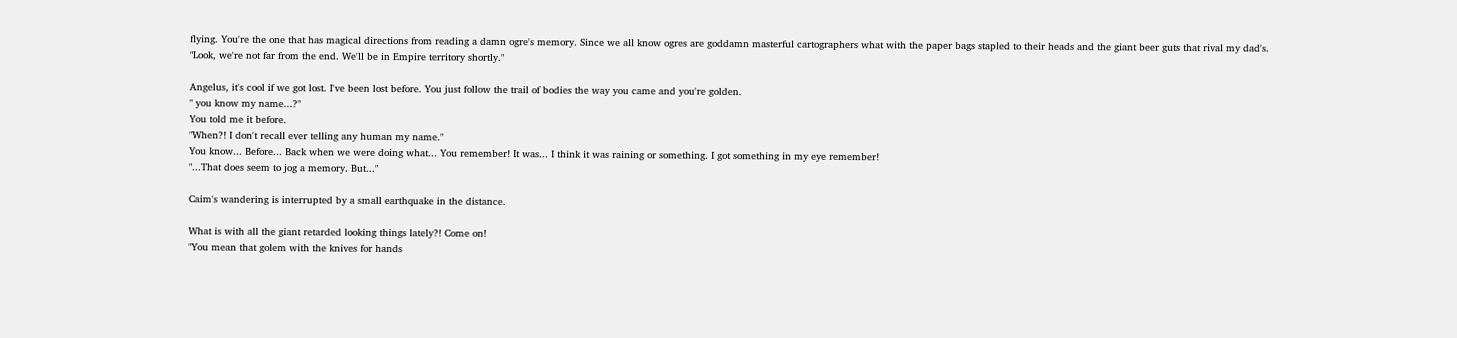flying. You're the one that has magical directions from reading a damn ogre's memory. Since we all know ogres are goddamn masterful cartographers what with the paper bags stapled to their heads and the giant beer guts that rival my dad's.
"Look, we're not far from the end. We'll be in Empire territory shortly."

Angelus, it's cool if we got lost. I've been lost before. You just follow the trail of bodies the way you came and you're golden.
" you know my name...?"
You told me it before.
"When?! I don't recall ever telling any human my name."
You know... Before... Back when we were doing what... You remember! It was... I think it was raining or something. I got something in my eye remember!
"...That does seem to jog a memory. But..."

Caim's wandering is interrupted by a small earthquake in the distance.

What is with all the giant retarded looking things lately?! Come on!
"You mean that golem with the knives for hands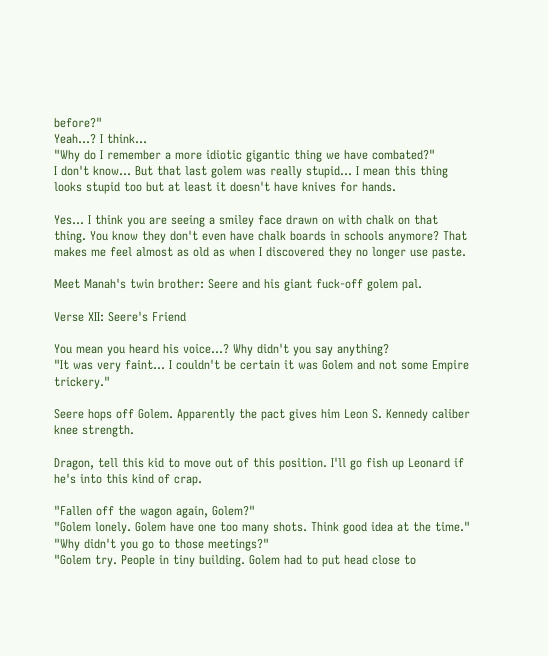before?"
Yeah...? I think...
"Why do I remember a more idiotic gigantic thing we have combated?"
I don't know... But that last golem was really stupid... I mean this thing looks stupid too but at least it doesn't have knives for hands.

Yes... I think you are seeing a smiley face drawn on with chalk on that thing. You know they don't even have chalk boards in schools anymore? That makes me feel almost as old as when I discovered they no longer use paste.

Meet Manah's twin brother: Seere and his giant fuck-off golem pal.

Verse XII: Seere's Friend

You mean you heard his voice...? Why didn't you say anything?
"It was very faint... I couldn't be certain it was Golem and not some Empire trickery."

Seere hops off Golem. Apparently the pact gives him Leon S. Kennedy caliber knee strength.

Dragon, tell this kid to move out of this position. I'll go fish up Leonard if he's into this kind of crap.

"Fallen off the wagon again, Golem?"
"Golem lonely. Golem have one too many shots. Think good idea at the time."
"Why didn't you go to those meetings?"
"Golem try. People in tiny building. Golem had to put head close to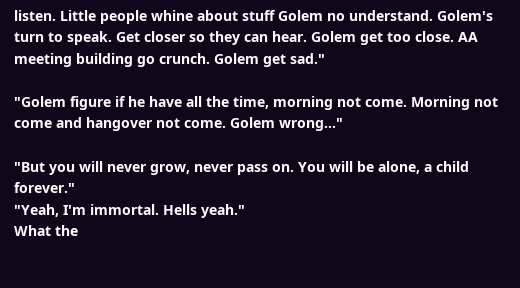listen. Little people whine about stuff Golem no understand. Golem's turn to speak. Get closer so they can hear. Golem get too close. AA meeting building go crunch. Golem get sad."

"Golem figure if he have all the time, morning not come. Morning not come and hangover not come. Golem wrong..."

"But you will never grow, never pass on. You will be alone, a child forever."
"Yeah, I'm immortal. Hells yeah."
What the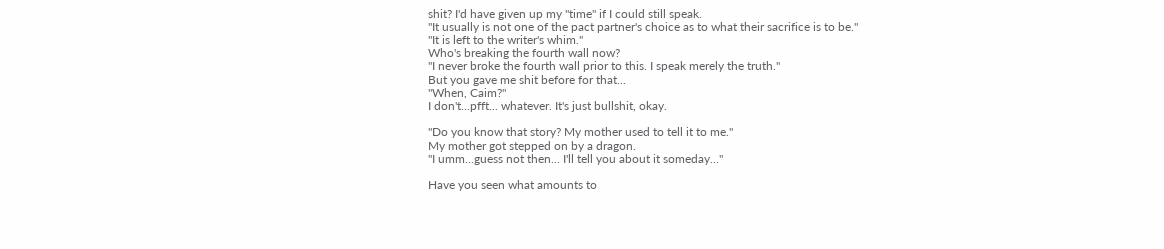shit? I'd have given up my "time" if I could still speak.
"It usually is not one of the pact partner's choice as to what their sacrifice is to be."
"It is left to the writer's whim."
Who's breaking the fourth wall now?
"I never broke the fourth wall prior to this. I speak merely the truth."
But you gave me shit before for that...
"When, Caim?"
I don't...pfft... whatever. It's just bullshit, okay.

"Do you know that story? My mother used to tell it to me."
My mother got stepped on by a dragon.
"I umm...guess not then... I'll tell you about it someday..."

Have you seen what amounts to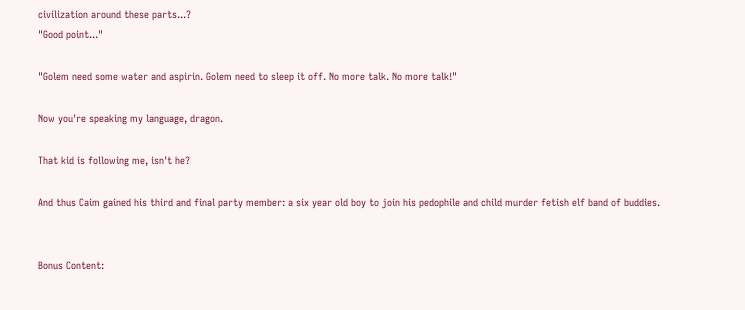civilization around these parts...?
"Good point..."

"Golem need some water and aspirin. Golem need to sleep it off. No more talk. No more talk!"

Now you're speaking my language, dragon.

That kid is following me, isn't he?

And thus Caim gained his third and final party member: a six year old boy to join his pedophile and child murder fetish elf band of buddies.


Bonus Content: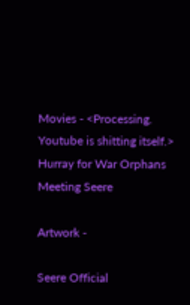Movies - <Processing. Youtube is shitting itself.>
Hurray for War Orphans
Meeting Seere

Artwork -

Seere Official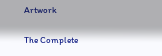Artwork

The Complete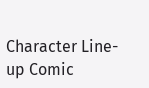Character Line-up Comic